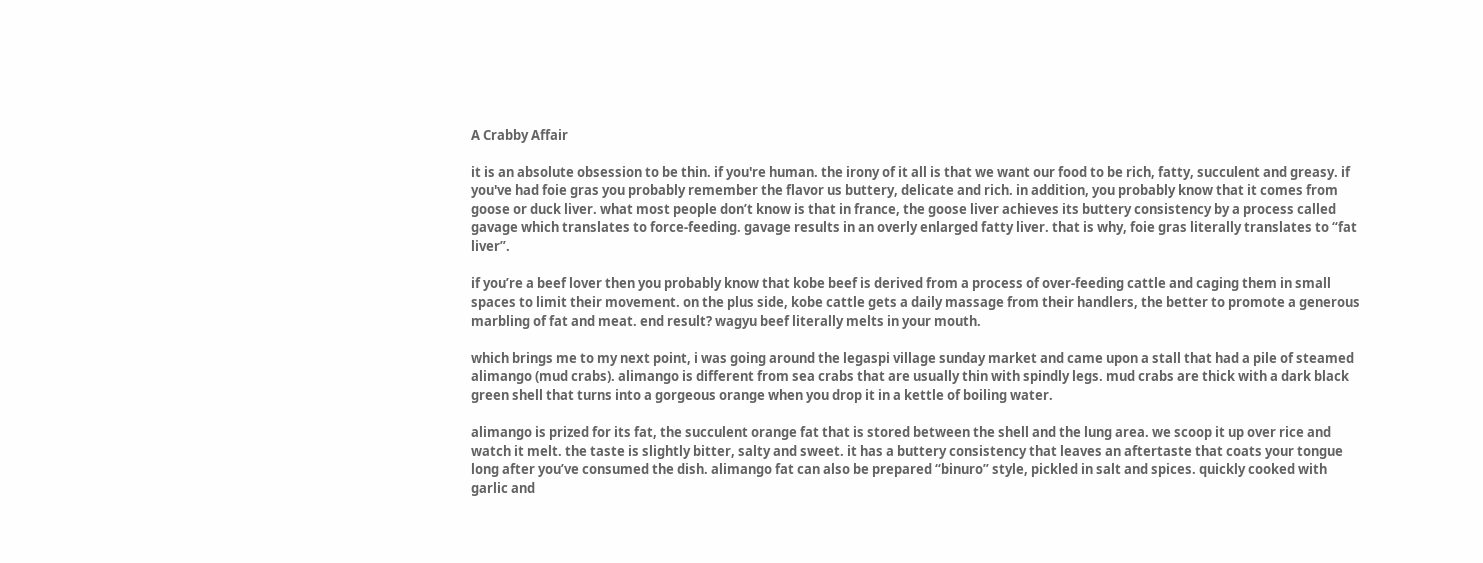A Crabby Affair

it is an absolute obsession to be thin. if you're human. the irony of it all is that we want our food to be rich, fatty, succulent and greasy. if you've had foie gras you probably remember the flavor us buttery, delicate and rich. in addition, you probably know that it comes from goose or duck liver. what most people don’t know is that in france, the goose liver achieves its buttery consistency by a process called gavage which translates to force-feeding. gavage results in an overly enlarged fatty liver. that is why, foie gras literally translates to “fat liver”.

if you’re a beef lover then you probably know that kobe beef is derived from a process of over-feeding cattle and caging them in small spaces to limit their movement. on the plus side, kobe cattle gets a daily massage from their handlers, the better to promote a generous marbling of fat and meat. end result? wagyu beef literally melts in your mouth.

which brings me to my next point, i was going around the legaspi village sunday market and came upon a stall that had a pile of steamed alimango (mud crabs). alimango is different from sea crabs that are usually thin with spindly legs. mud crabs are thick with a dark black green shell that turns into a gorgeous orange when you drop it in a kettle of boiling water.

alimango is prized for its fat, the succulent orange fat that is stored between the shell and the lung area. we scoop it up over rice and watch it melt. the taste is slightly bitter, salty and sweet. it has a buttery consistency that leaves an aftertaste that coats your tongue long after you’ve consumed the dish. alimango fat can also be prepared “binuro” style, pickled in salt and spices. quickly cooked with garlic and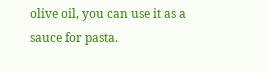olive oil, you can use it as a sauce for pasta.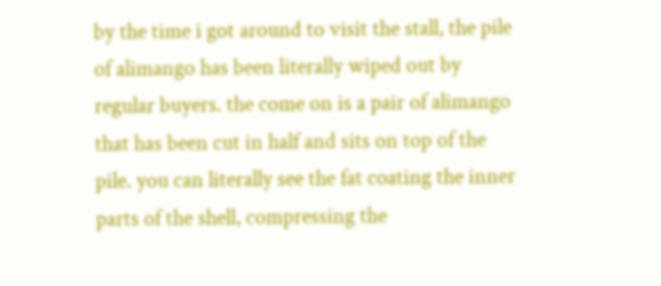by the time i got around to visit the stall, the pile of alimango has been literally wiped out by regular buyers. the come on is a pair of alimango that has been cut in half and sits on top of the pile. you can literally see the fat coating the inner parts of the shell, compressing the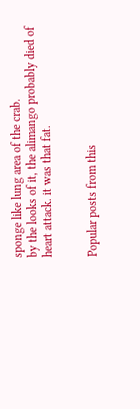sponge like lung area of the crab.
by the looks of it, the alimango probably died of heart attack. it was that fat.


Popular posts from this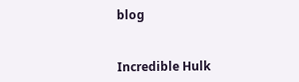blog


Incredible Hulk